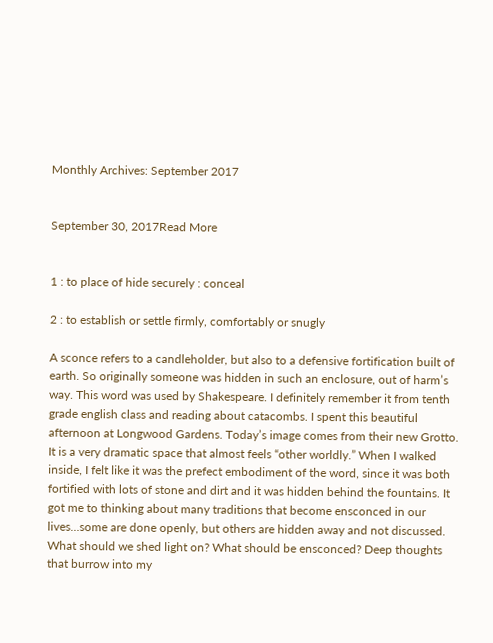Monthly Archives: September 2017


September 30, 2017Read More


1 : to place of hide securely : conceal

2 : to establish or settle firmly, comfortably or snugly

A sconce refers to a candleholder, but also to a defensive fortification built of earth. So originally someone was hidden in such an enclosure, out of harm’s way. This word was used by Shakespeare. I definitely remember it from tenth grade english class and reading about catacombs. I spent this beautiful afternoon at Longwood Gardens. Today’s image comes from their new Grotto. It is a very dramatic space that almost feels “other worldly.” When I walked inside, I felt like it was the prefect embodiment of the word, since it was both fortified with lots of stone and dirt and it was hidden behind the fountains. It got me to thinking about many traditions that become ensconced in our lives…some are done openly, but others are hidden away and not discussed. What should we shed light on? What should be ensconced? Deep thoughts that burrow into my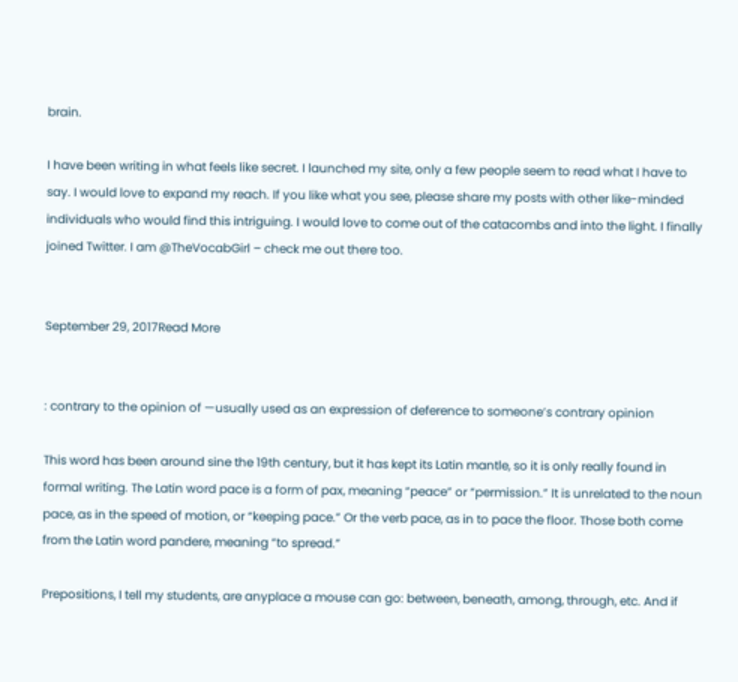brain.

I have been writing in what feels like secret. I launched my site, only a few people seem to read what I have to say. I would love to expand my reach. If you like what you see, please share my posts with other like-minded individuals who would find this intriguing. I would love to come out of the catacombs and into the light. I finally joined Twitter. I am @TheVocabGirl – check me out there too.


September 29, 2017Read More


: contrary to the opinion of —usually used as an expression of deference to someone’s contrary opinion

This word has been around sine the 19th century, but it has kept its Latin mantle, so it is only really found in formal writing. The Latin word pace is a form of pax, meaning “peace” or “permission.” It is unrelated to the noun pace, as in the speed of motion, or “keeping pace.” Or the verb pace, as in to pace the floor. Those both come from the Latin word pandere, meaning “to spread.”

Prepositions, I tell my students, are anyplace a mouse can go: between, beneath, among, through, etc. And if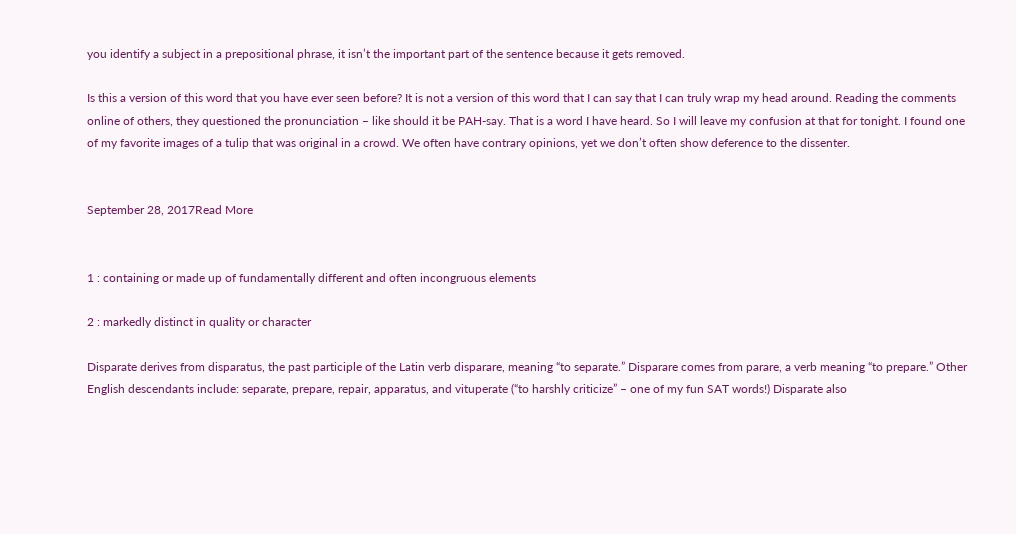you identify a subject in a prepositional phrase, it isn’t the important part of the sentence because it gets removed.

Is this a version of this word that you have ever seen before? It is not a version of this word that I can say that I can truly wrap my head around. Reading the comments online of others, they questioned the pronunciation – like should it be PAH-say. That is a word I have heard. So I will leave my confusion at that for tonight. I found one of my favorite images of a tulip that was original in a crowd. We often have contrary opinions, yet we don’t often show deference to the dissenter.


September 28, 2017Read More


1 : containing or made up of fundamentally different and often incongruous elements

2 : markedly distinct in quality or character

Disparate derives from disparatus, the past participle of the Latin verb disparare, meaning “to separate.” Disparare comes from parare, a verb meaning “to prepare.” Other English descendants include: separate, prepare, repair, apparatus, and vituperate (“to harshly criticize” – one of my fun SAT words!) Disparate also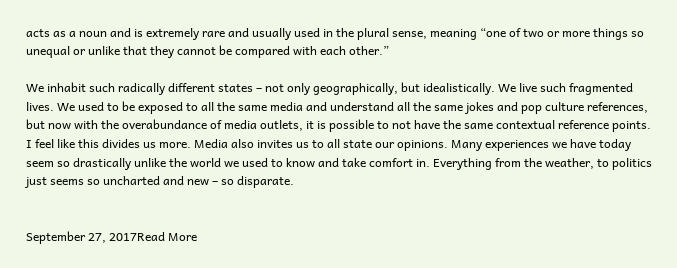acts as a noun and is extremely rare and usually used in the plural sense, meaning “one of two or more things so unequal or unlike that they cannot be compared with each other.”

We inhabit such radically different states – not only geographically, but idealistically. We live such fragmented lives. We used to be exposed to all the same media and understand all the same jokes and pop culture references, but now with the overabundance of media outlets, it is possible to not have the same contextual reference points. I feel like this divides us more. Media also invites us to all state our opinions. Many experiences we have today seem so drastically unlike the world we used to know and take comfort in. Everything from the weather, to politics just seems so uncharted and new – so disparate.


September 27, 2017Read More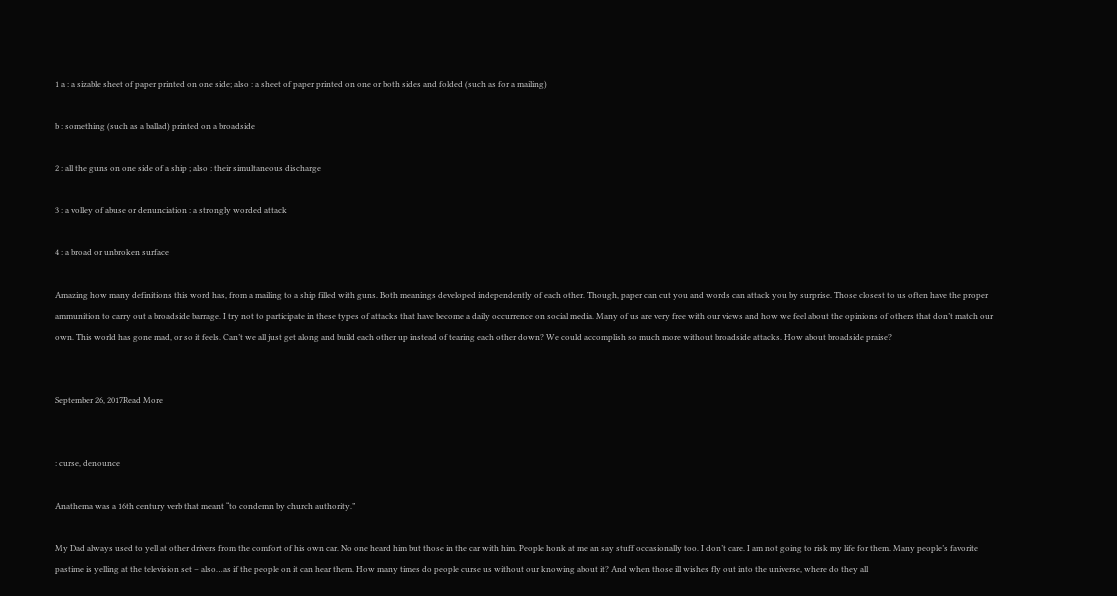1 a : a sizable sheet of paper printed on one side; also : a sheet of paper printed on one or both sides and folded (such as for a mailing)

b : something (such as a ballad) printed on a broadside

2 : all the guns on one side of a ship ; also : their simultaneous discharge

3 : a volley of abuse or denunciation : a strongly worded attack

4 : a broad or unbroken surface

Amazing how many definitions this word has, from a mailing to a ship filled with guns. Both meanings developed independently of each other. Though, paper can cut you and words can attack you by surprise. Those closest to us often have the proper ammunition to carry out a broadside barrage. I try not to participate in these types of attacks that have become a daily occurrence on social media. Many of us are very free with our views and how we feel about the opinions of others that don’t match our own. This world has gone mad, or so it feels. Can’t we all just get along and build each other up instead of tearing each other down? We could accomplish so much more without broadside attacks. How about broadside praise?


September 26, 2017Read More


: curse, denounce

Anathema was a 16th century verb that meant “to condemn by church authority.”

My Dad always used to yell at other drivers from the comfort of his own car. No one heard him but those in the car with him. People honk at me an say stuff occasionally too. I don’t care. I am not going to risk my life for them. Many people’s favorite pastime is yelling at the television set – also…as if the people on it can hear them. How many times do people curse us without our knowing about it? And when those ill wishes fly out into the universe, where do they all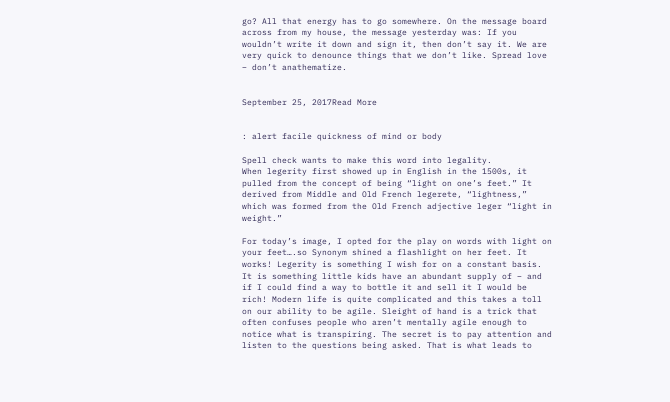go? All that energy has to go somewhere. On the message board across from my house, the message yesterday was: If you wouldn’t write it down and sign it, then don’t say it. We are very quick to denounce things that we don’t like. Spread love – don’t anathematize.


September 25, 2017Read More


: alert facile quickness of mind or body

Spell check wants to make this word into legality.
When legerity first showed up in English in the 1500s, it pulled from the concept of being “light on one’s feet.” It derived from Middle and Old French legerete, “lightness,” which was formed from the Old French adjective leger “light in weight.”

For today’s image, I opted for the play on words with light on your feet….so Synonym shined a flashlight on her feet. It works! Legerity is something I wish for on a constant basis. It is something little kids have an abundant supply of – and if I could find a way to bottle it and sell it I would be rich! Modern life is quite complicated and this takes a toll on our ability to be agile. Sleight of hand is a trick that often confuses people who aren’t mentally agile enough to notice what is transpiring. The secret is to pay attention and listen to the questions being asked. That is what leads to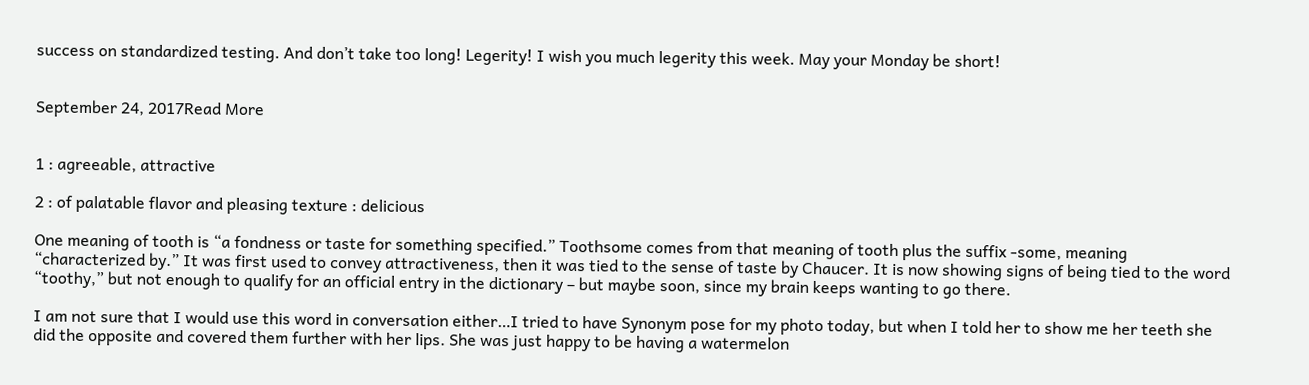success on standardized testing. And don’t take too long! Legerity! I wish you much legerity this week. May your Monday be short!


September 24, 2017Read More


1 : agreeable, attractive

2 : of palatable flavor and pleasing texture : delicious

One meaning of tooth is “a fondness or taste for something specified.” Toothsome comes from that meaning of tooth plus the suffix -some, meaning “characterized by.” It was first used to convey attractiveness, then it was tied to the sense of taste by Chaucer. It is now showing signs of being tied to the word “toothy,” but not enough to qualify for an official entry in the dictionary – but maybe soon, since my brain keeps wanting to go there.

I am not sure that I would use this word in conversation either…I tried to have Synonym pose for my photo today, but when I told her to show me her teeth she did the opposite and covered them further with her lips. She was just happy to be having a watermelon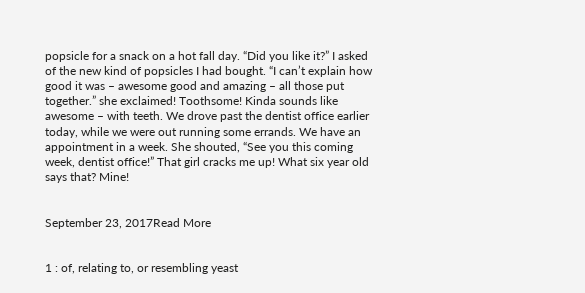popsicle for a snack on a hot fall day. “Did you like it?” I asked of the new kind of popsicles I had bought. “I can’t explain how good it was – awesome good and amazing – all those put together.” she exclaimed! Toothsome! Kinda sounds like awesome – with teeth. We drove past the dentist office earlier today, while we were out running some errands. We have an appointment in a week. She shouted, “See you this coming week, dentist office!” That girl cracks me up! What six year old says that? Mine!


September 23, 2017Read More


1 : of, relating to, or resembling yeast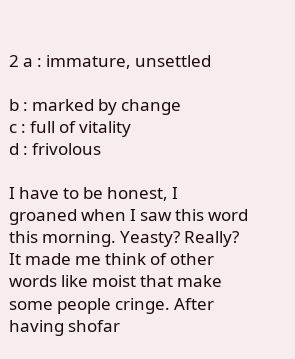2 a : immature, unsettled

b : marked by change
c : full of vitality
d : frivolous

I have to be honest, I groaned when I saw this word this morning. Yeasty? Really? It made me think of other words like moist that make some people cringe. After having shofar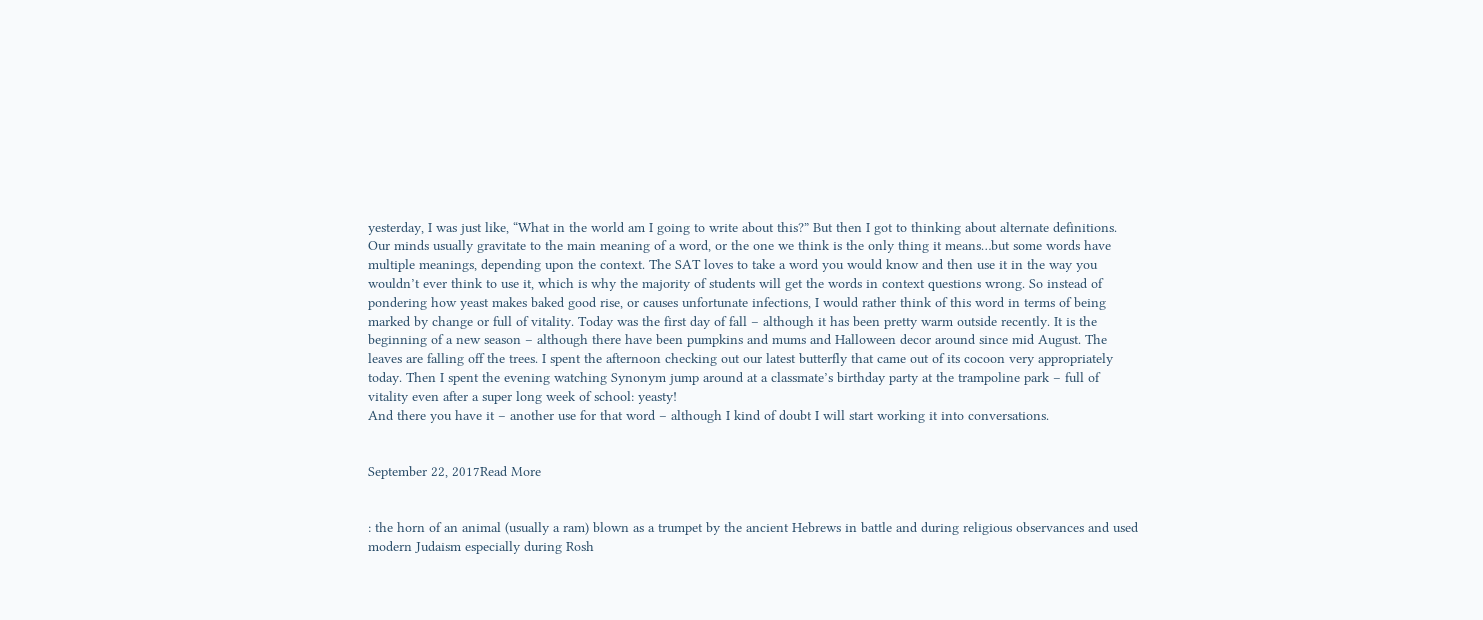yesterday, I was just like, “What in the world am I going to write about this?” But then I got to thinking about alternate definitions. Our minds usually gravitate to the main meaning of a word, or the one we think is the only thing it means…but some words have multiple meanings, depending upon the context. The SAT loves to take a word you would know and then use it in the way you wouldn’t ever think to use it, which is why the majority of students will get the words in context questions wrong. So instead of pondering how yeast makes baked good rise, or causes unfortunate infections, I would rather think of this word in terms of being marked by change or full of vitality. Today was the first day of fall – although it has been pretty warm outside recently. It is the beginning of a new season – although there have been pumpkins and mums and Halloween decor around since mid August. The leaves are falling off the trees. I spent the afternoon checking out our latest butterfly that came out of its cocoon very appropriately today. Then I spent the evening watching Synonym jump around at a classmate’s birthday party at the trampoline park – full of vitality even after a super long week of school: yeasty!
And there you have it – another use for that word – although I kind of doubt I will start working it into conversations.


September 22, 2017Read More


: the horn of an animal (usually a ram) blown as a trumpet by the ancient Hebrews in battle and during religious observances and used modern Judaism especially during Rosh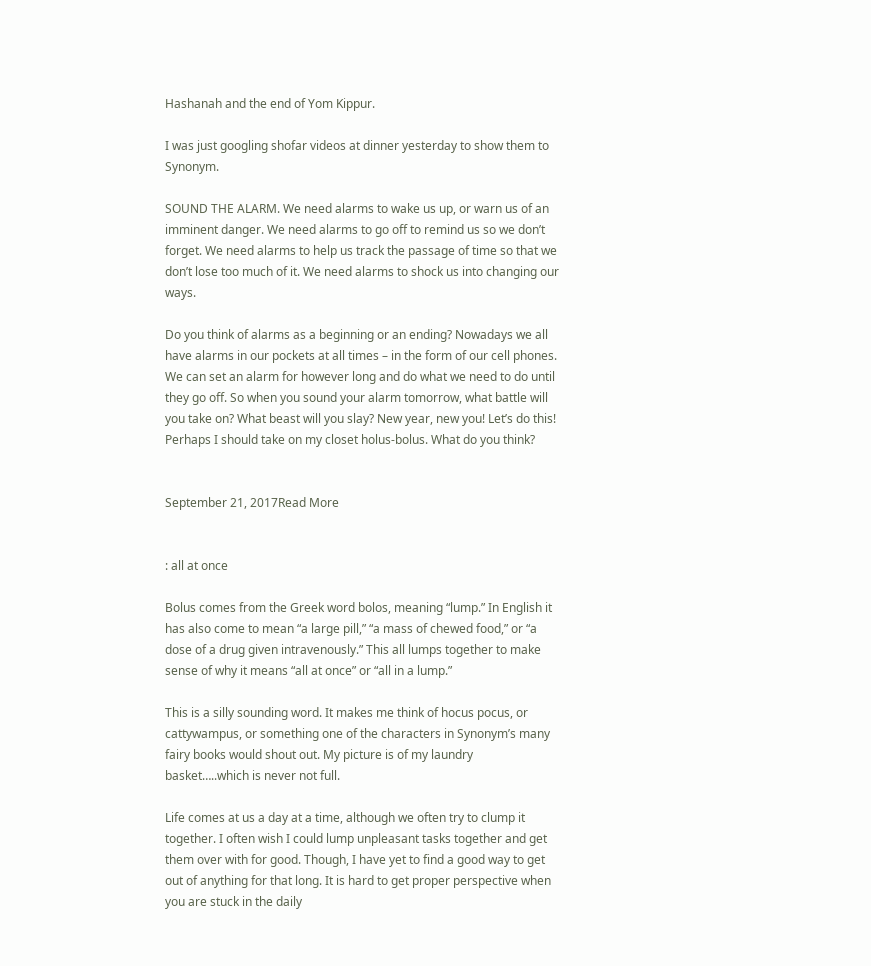Hashanah and the end of Yom Kippur.

I was just googling shofar videos at dinner yesterday to show them to Synonym.

SOUND THE ALARM. We need alarms to wake us up, or warn us of an imminent danger. We need alarms to go off to remind us so we don’t forget. We need alarms to help us track the passage of time so that we don’t lose too much of it. We need alarms to shock us into changing our ways.

Do you think of alarms as a beginning or an ending? Nowadays we all have alarms in our pockets at all times – in the form of our cell phones. We can set an alarm for however long and do what we need to do until they go off. So when you sound your alarm tomorrow, what battle will you take on? What beast will you slay? New year, new you! Let’s do this! Perhaps I should take on my closet holus-bolus. What do you think?


September 21, 2017Read More


: all at once

Bolus comes from the Greek word bolos, meaning “lump.” In English it has also come to mean “a large pill,” “a mass of chewed food,” or “a dose of a drug given intravenously.” This all lumps together to make sense of why it means “all at once” or “all in a lump.”

This is a silly sounding word. It makes me think of hocus pocus, or cattywampus, or something one of the characters in Synonym’s many fairy books would shout out. My picture is of my laundry basket…..which is never not full.

Life comes at us a day at a time, although we often try to clump it together. I often wish I could lump unpleasant tasks together and get them over with for good. Though, I have yet to find a good way to get out of anything for that long. It is hard to get proper perspective when you are stuck in the daily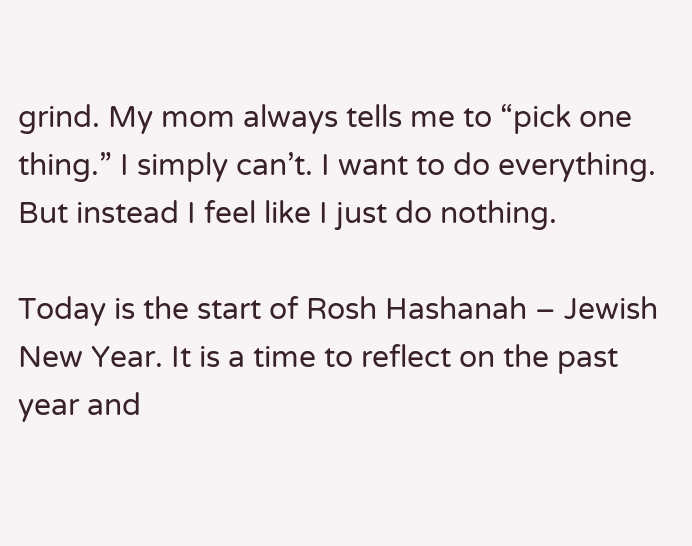grind. My mom always tells me to “pick one thing.” I simply can’t. I want to do everything. But instead I feel like I just do nothing.

Today is the start of Rosh Hashanah – Jewish New Year. It is a time to reflect on the past year and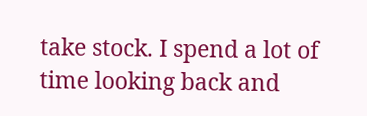take stock. I spend a lot of time looking back and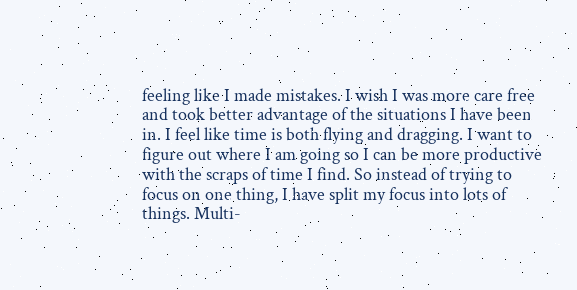feeling like I made mistakes. I wish I was more care free and took better advantage of the situations I have been in. I feel like time is both flying and dragging. I want to figure out where I am going so I can be more productive with the scraps of time I find. So instead of trying to focus on one thing, I have split my focus into lots of things. Multi-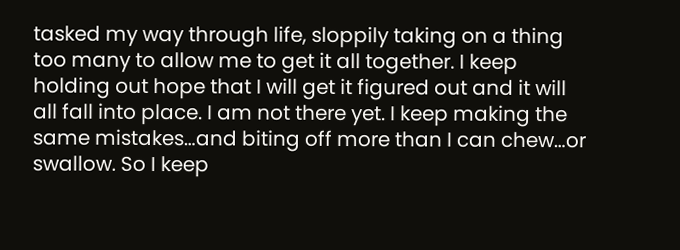tasked my way through life, sloppily taking on a thing too many to allow me to get it all together. I keep holding out hope that I will get it figured out and it will all fall into place. I am not there yet. I keep making the same mistakes…and biting off more than I can chew…or swallow. So I keep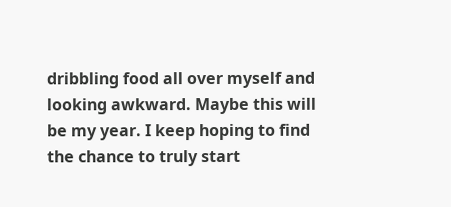dribbling food all over myself and looking awkward. Maybe this will be my year. I keep hoping to find the chance to truly start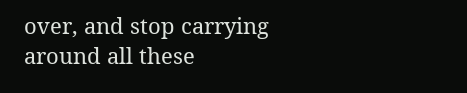over, and stop carrying around all these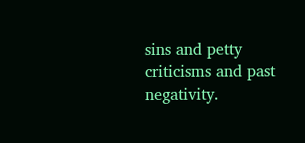sins and petty criticisms and past negativity.